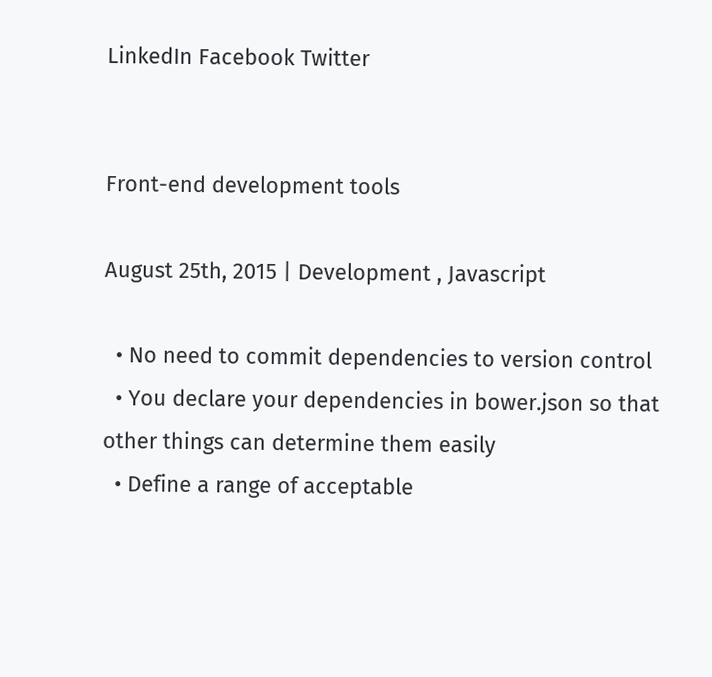LinkedIn Facebook Twitter


Front-end development tools

August 25th, 2015 | Development , Javascript

  • No need to commit dependencies to version control
  • You declare your dependencies in bower.json so that other things can determine them easily
  • Define a range of acceptable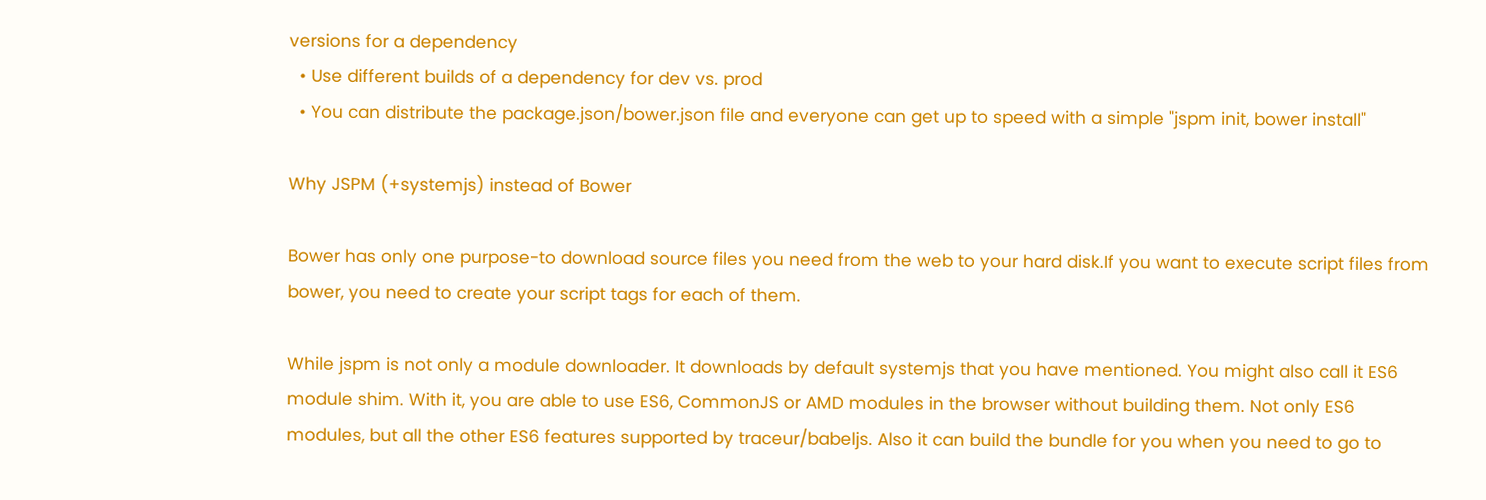versions for a dependency
  • Use different builds of a dependency for dev vs. prod
  • You can distribute the package.json/bower.json file and everyone can get up to speed with a simple "jspm init, bower install"

Why JSPM (+systemjs) instead of Bower

Bower has only one purpose-to download source files you need from the web to your hard disk.If you want to execute script files from bower, you need to create your script tags for each of them.

While jspm is not only a module downloader. It downloads by default systemjs that you have mentioned. You might also call it ES6 module shim. With it, you are able to use ES6, CommonJS or AMD modules in the browser without building them. Not only ES6 modules, but all the other ES6 features supported by traceur/babeljs. Also it can build the bundle for you when you need to go to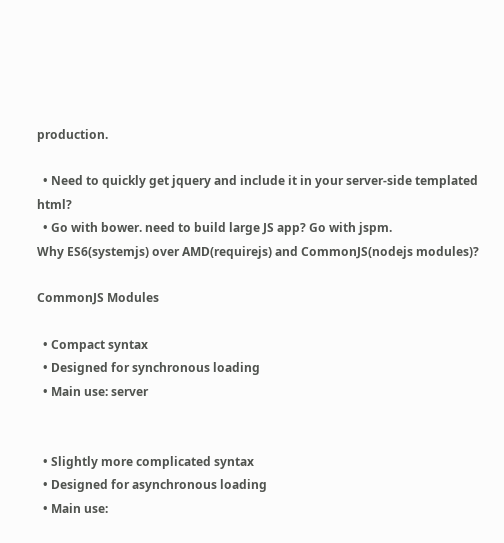production.

  • Need to quickly get jquery and include it in your server-side templated html?
  • Go with bower. need to build large JS app? Go with jspm.
Why ES6(systemjs) over AMD(requirejs) and CommonJS(nodejs modules)?

CommonJS Modules

  • Compact syntax
  • Designed for synchronous loading
  • Main use: server


  • Slightly more complicated syntax
  • Designed for asynchronous loading
  • Main use: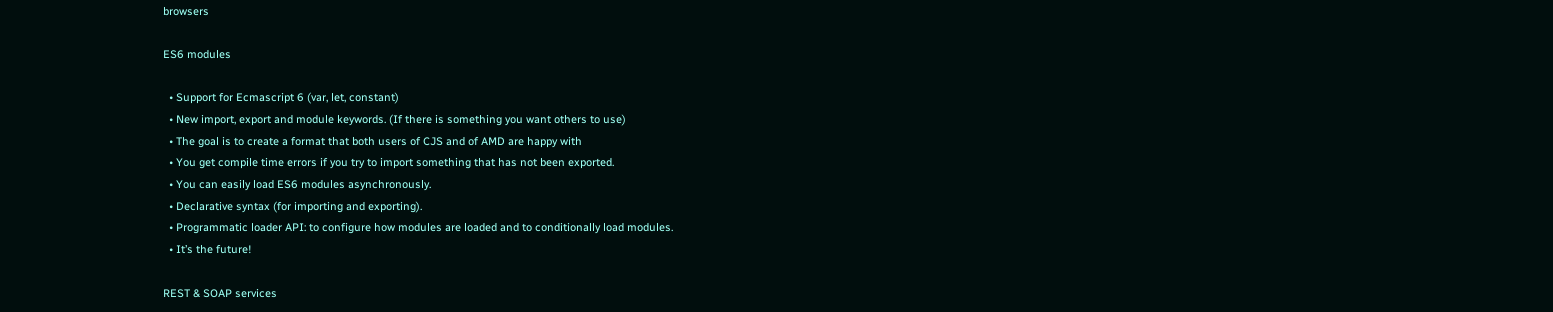browsers

ES6 modules

  • Support for Ecmascript 6 (var, let, constant)
  • New import, export and module keywords. (If there is something you want others to use)
  • The goal is to create a format that both users of CJS and of AMD are happy with
  • You get compile time errors if you try to import something that has not been exported.
  • You can easily load ES6 modules asynchronously.
  • Declarative syntax (for importing and exporting).
  • Programmatic loader API: to configure how modules are loaded and to conditionally load modules.
  • It’s the future!

REST & SOAP services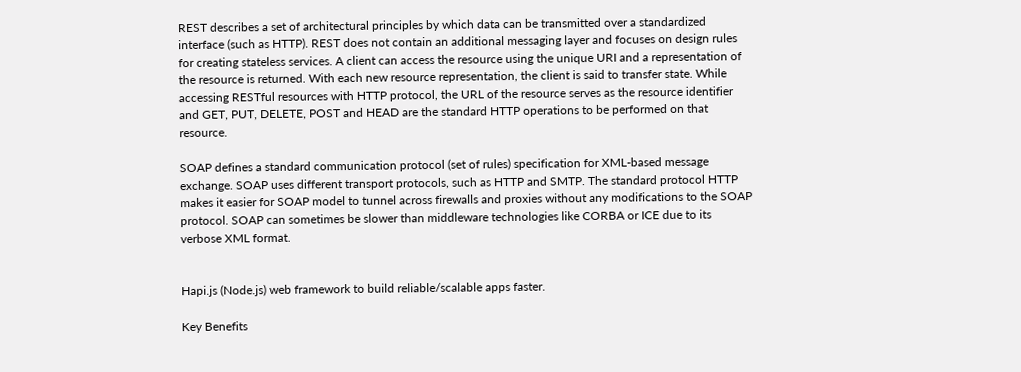REST describes a set of architectural principles by which data can be transmitted over a standardized interface (such as HTTP). REST does not contain an additional messaging layer and focuses on design rules for creating stateless services. A client can access the resource using the unique URI and a representation of the resource is returned. With each new resource representation, the client is said to transfer state. While accessing RESTful resources with HTTP protocol, the URL of the resource serves as the resource identifier and GET, PUT, DELETE, POST and HEAD are the standard HTTP operations to be performed on that resource.

SOAP defines a standard communication protocol (set of rules) specification for XML-based message exchange. SOAP uses different transport protocols, such as HTTP and SMTP. The standard protocol HTTP makes it easier for SOAP model to tunnel across firewalls and proxies without any modifications to the SOAP protocol. SOAP can sometimes be slower than middleware technologies like CORBA or ICE due to its verbose XML format.


Hapi.js (Node.js) web framework to build reliable/scalable apps faster.

Key Benefits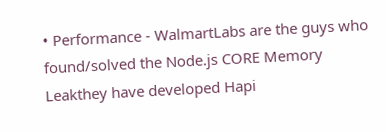• Performance - WalmartLabs are the guys who found/solved the Node.js CORE Memory Leakthey have developed Hapi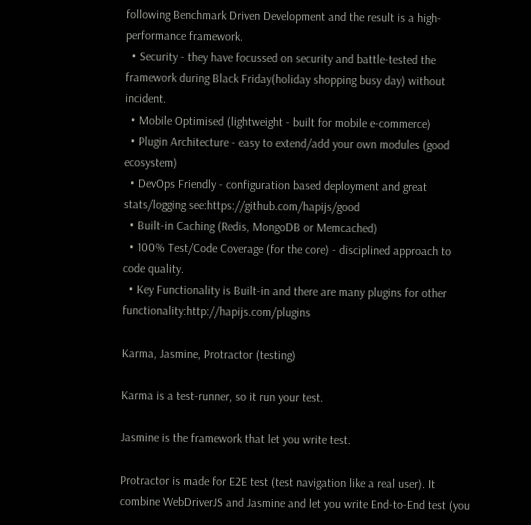following Benchmark Driven Development and the result is a high-performance framework.
  • Security - they have focussed on security and battle-tested the framework during Black Friday(holiday shopping busy day) without incident.
  • Mobile Optimised (lightweight - built for mobile e-commerce)
  • Plugin Architecture - easy to extend/add your own modules (good ecosystem)
  • DevOps Friendly - configuration based deployment and great stats/logging see:https://github.com/hapijs/good
  • Built-in Caching (Redis, MongoDB or Memcached)
  • 100% Test/Code Coverage (for the core) - disciplined approach to code quality.
  • Key Functionality is Built-in and there are many plugins for other functionality:http://hapijs.com/plugins

Karma, Jasmine, Protractor (testing)

Karma is a test-runner, so it run your test.

Jasmine is the framework that let you write test.

Protractor is made for E2E test (test navigation like a real user). It combine WebDriverJS and Jasmine and let you write End-to-End test (you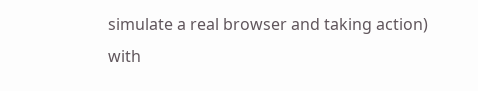simulate a real browser and taking action) with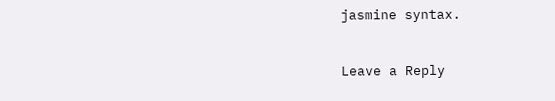jasmine syntax.


Leave a Reply